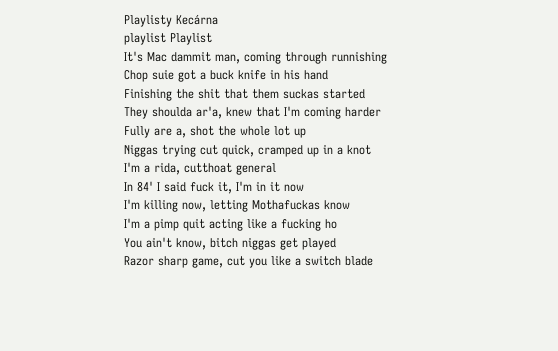Playlisty Kecárna
playlist Playlist
It's Mac dammit man, coming through runnishing
Chop suie got a buck knife in his hand
Finishing the shit that them suckas started
They shoulda ar'a, knew that I'm coming harder
Fully are a, shot the whole lot up
Niggas trying cut quick, cramped up in a knot
I'm a rida, cutthoat general
In 84' I said fuck it, I'm in it now
I'm killing now, letting Mothafuckas know
I'm a pimp quit acting like a fucking ho
You ain't know, bitch niggas get played
Razor sharp game, cut you like a switch blade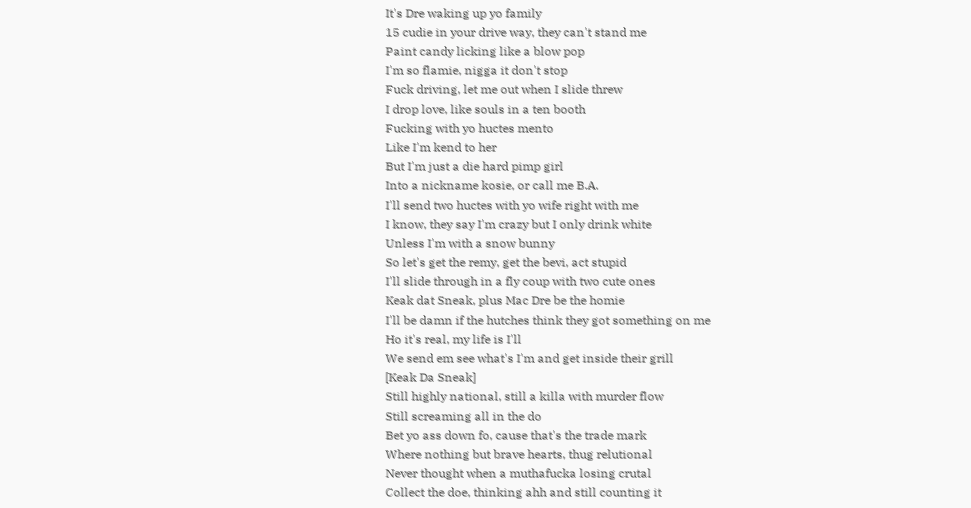It's Dre waking up yo family
15 cudie in your drive way, they can't stand me
Paint candy licking like a blow pop
I'm so flamie, nigga it don't stop
Fuck driving, let me out when I slide threw
I drop love, like souls in a ten booth
Fucking with yo huctes mento
Like I'm kend to her
But I'm just a die hard pimp girl
Into a nickname kosie, or call me B.A.
I'll send two huctes with yo wife right with me
I know, they say I'm crazy but I only drink white
Unless I'm with a snow bunny
So let's get the remy, get the bevi, act stupid
I'll slide through in a fly coup with two cute ones
Keak dat Sneak, plus Mac Dre be the homie
I'll be damn if the hutches think they got something on me
Ho it's real, my life is I'll
We send em see what's I'm and get inside their grill
[Keak Da Sneak]
Still highly national, still a killa with murder flow
Still screaming all in the do
Bet yo ass down fo, cause that's the trade mark
Where nothing but brave hearts, thug relutional
Never thought when a muthafucka losing crutal
Collect the doe, thinking ahh and still counting it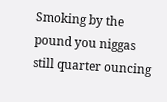Smoking by the pound you niggas still quarter ouncing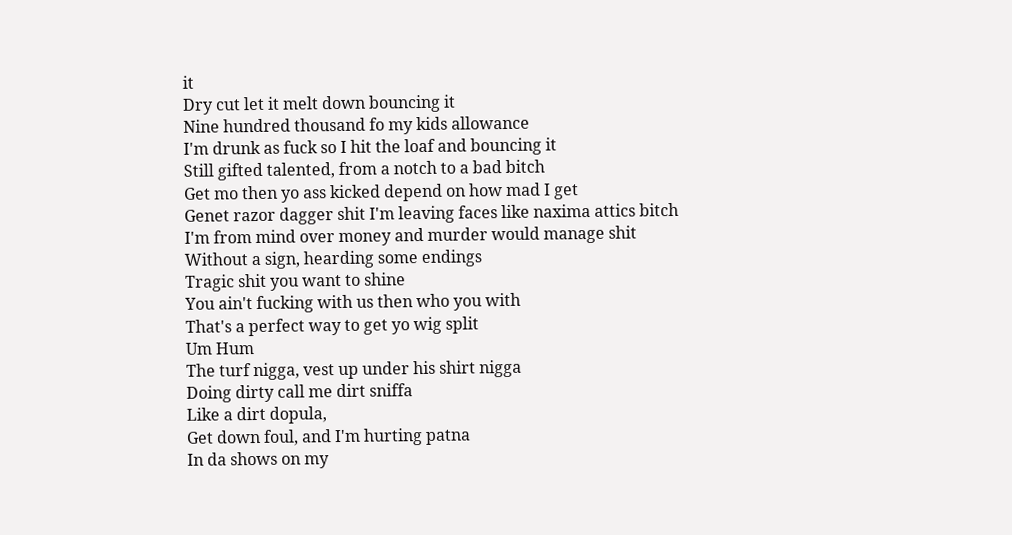it
Dry cut let it melt down bouncing it
Nine hundred thousand fo my kids allowance
I'm drunk as fuck so I hit the loaf and bouncing it
Still gifted talented, from a notch to a bad bitch
Get mo then yo ass kicked depend on how mad I get
Genet razor dagger shit I'm leaving faces like naxima attics bitch
I'm from mind over money and murder would manage shit
Without a sign, hearding some endings
Tragic shit you want to shine
You ain't fucking with us then who you with
That's a perfect way to get yo wig split
Um Hum
The turf nigga, vest up under his shirt nigga
Doing dirty call me dirt sniffa
Like a dirt dopula,
Get down foul, and I'm hurting patna
In da shows on my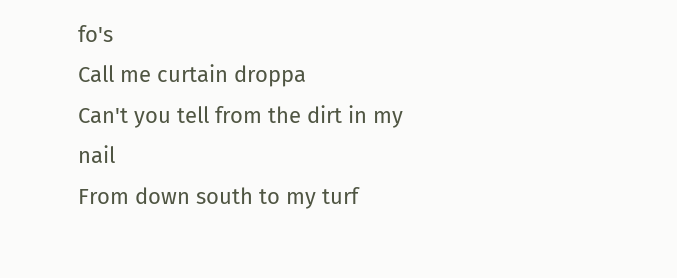fo's
Call me curtain droppa
Can't you tell from the dirt in my nail
From down south to my turf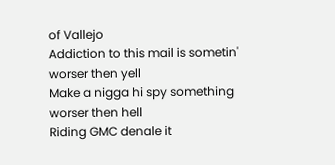of Vallejo
Addiction to this mail is sometin' worser then yell
Make a nigga hi spy something worser then hell
Riding GMC denale it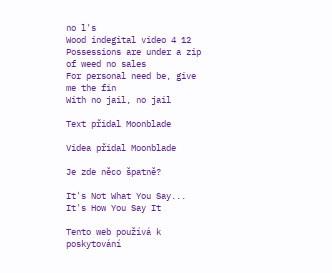no l's
Wood indegital video 4 12
Possessions are under a zip of weed no sales
For personal need be, give me the fin
With no jail, no jail

Text přidal Moonblade

Videa přidal Moonblade

Je zde něco špatně?

It's Not What You Say... It's How You Say It

Tento web používá k poskytování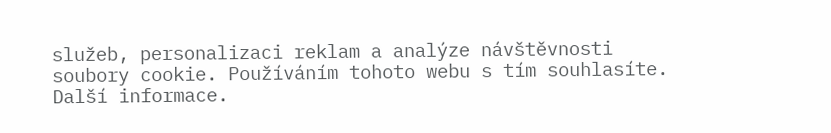služeb, personalizaci reklam a analýze návštěvnosti soubory cookie. Používáním tohoto webu s tím souhlasíte. Další informace.